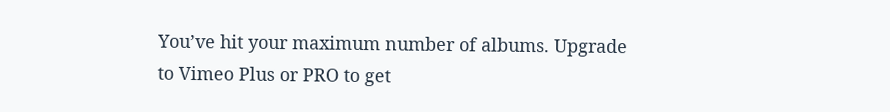You’ve hit your maximum number of albums. Upgrade to Vimeo Plus or PRO to get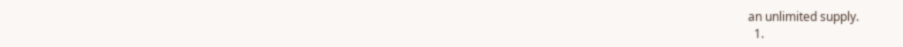an unlimited supply.
  1.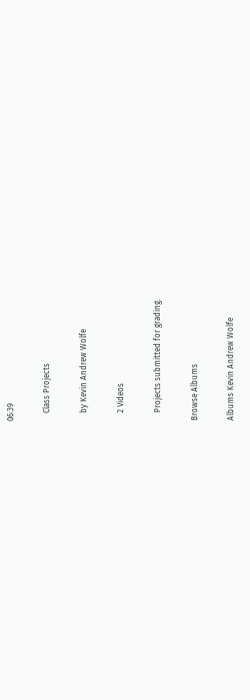06:39

    Class Projects

    by Kevin Andrew Wolfe

    2 Videos

    Projects submitted for grading.

Browse Albums

Albums Kevin Andrew Wolfe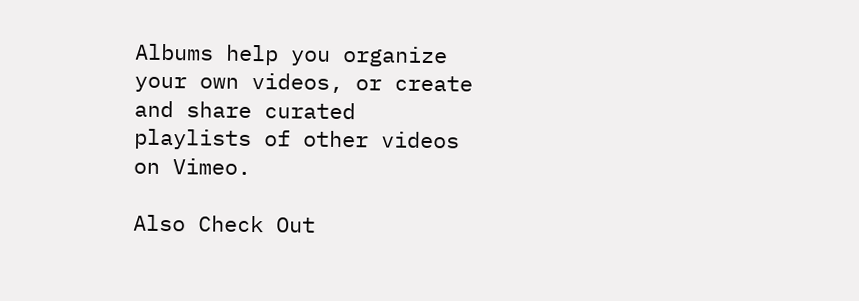Albums help you organize your own videos, or create and share curated playlists of other videos on Vimeo.

Also Check Out